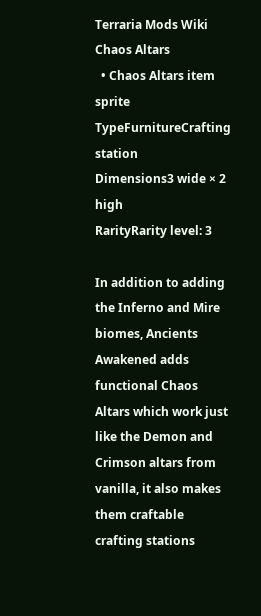Terraria Mods Wiki
Chaos Altars
  • Chaos Altars item sprite
TypeFurnitureCrafting station
Dimensions3 wide × 2 high
RarityRarity level: 3

In addition to adding the Inferno and Mire biomes, Ancients Awakened adds functional Chaos Altars which work just like the Demon and Crimson altars from vanilla, it also makes them craftable crafting stations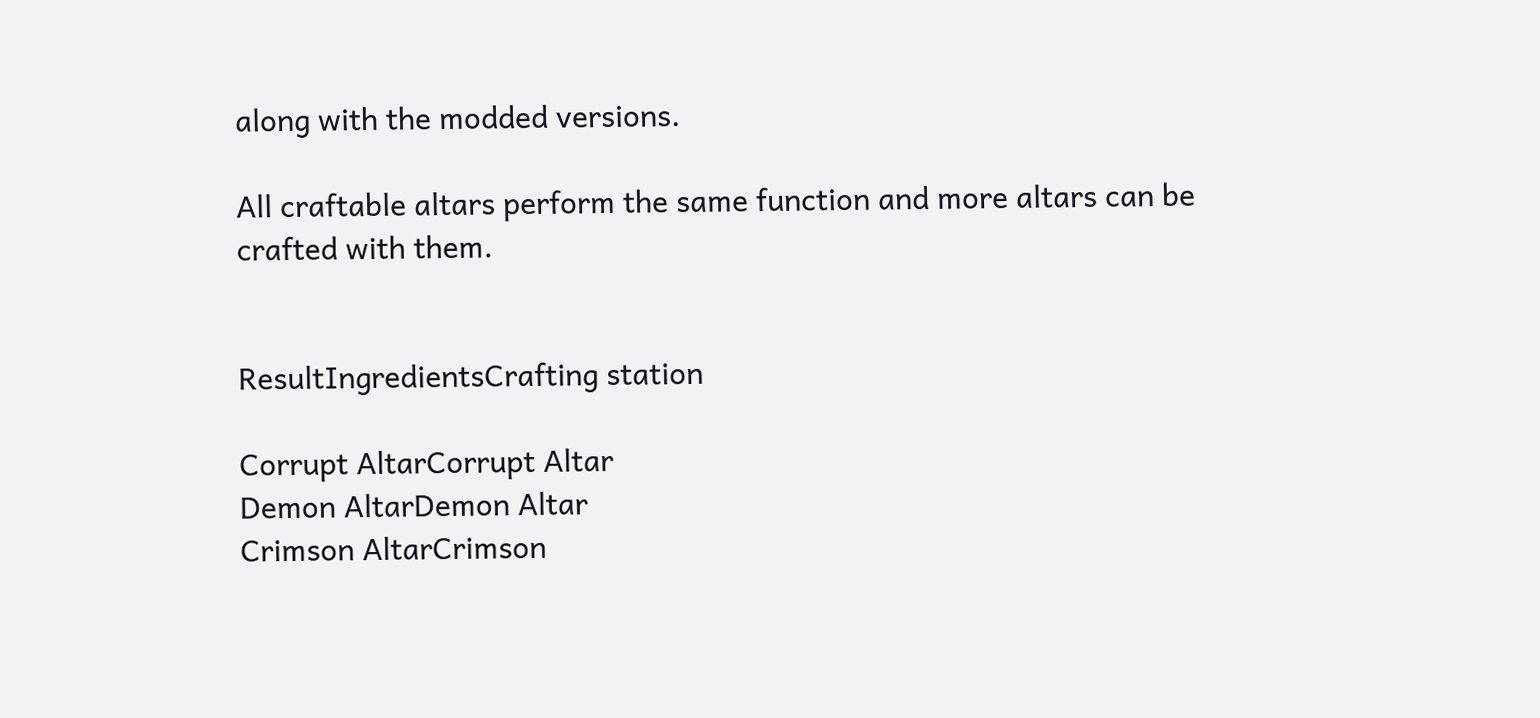along with the modded versions.

All craftable altars perform the same function and more altars can be crafted with them.


ResultIngredientsCrafting station

Corrupt AltarCorrupt Altar
Demon AltarDemon Altar
Crimson AltarCrimson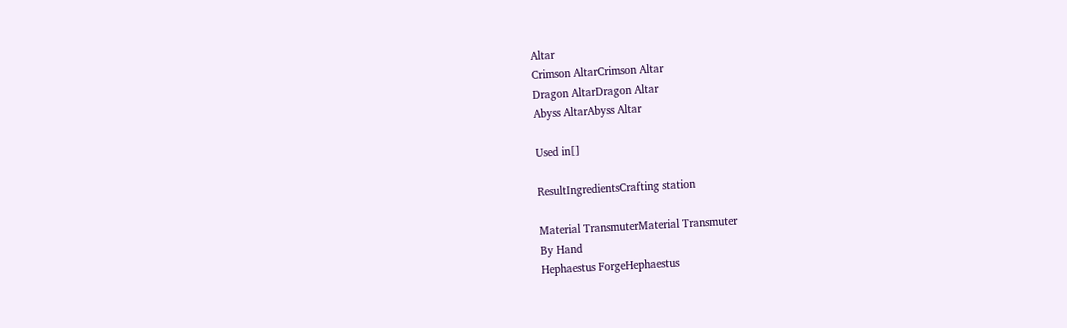Altar
Crimson AltarCrimson Altar
Dragon AltarDragon Altar
Abyss AltarAbyss Altar

Used in[]

ResultIngredientsCrafting station

Material TransmuterMaterial Transmuter
By Hand
Hephaestus ForgeHephaestus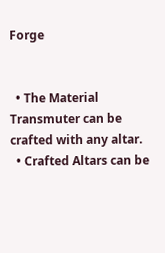Forge


  • The Material Transmuter can be crafted with any altar.
  • Crafted Altars can be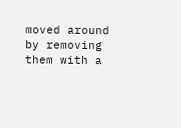moved around by removing them with a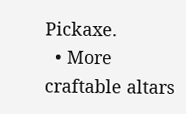Pickaxe.
  • More craftable altars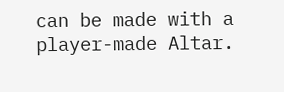can be made with a player-made Altar.